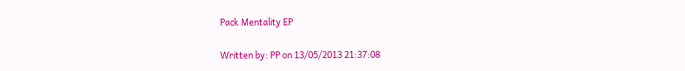Pack Mentality EP

Written by: PP on 13/05/2013 21:37:08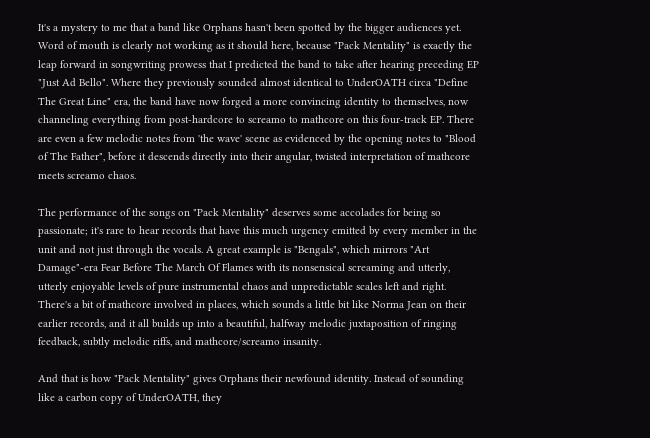It's a mystery to me that a band like Orphans hasn't been spotted by the bigger audiences yet. Word of mouth is clearly not working as it should here, because "Pack Mentality" is exactly the leap forward in songwriting prowess that I predicted the band to take after hearing preceding EP "Just Ad Bello". Where they previously sounded almost identical to UnderOATH circa "Define The Great Line" era, the band have now forged a more convincing identity to themselves, now channeling everything from post-hardcore to screamo to mathcore on this four-track EP. There are even a few melodic notes from 'the wave' scene as evidenced by the opening notes to "Blood of The Father", before it descends directly into their angular, twisted interpretation of mathcore meets screamo chaos.

The performance of the songs on "Pack Mentality" deserves some accolades for being so passionate; it's rare to hear records that have this much urgency emitted by every member in the unit and not just through the vocals. A great example is "Bengals", which mirrors "Art Damage"-era Fear Before The March Of Flames with its nonsensical screaming and utterly, utterly enjoyable levels of pure instrumental chaos and unpredictable scales left and right. There's a bit of mathcore involved in places, which sounds a little bit like Norma Jean on their earlier records, and it all builds up into a beautiful, halfway melodic juxtaposition of ringing feedback, subtly melodic riffs, and mathcore/screamo insanity.

And that is how "Pack Mentality" gives Orphans their newfound identity. Instead of sounding like a carbon copy of UnderOATH, they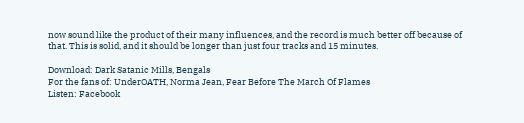now sound like the product of their many influences, and the record is much better off because of that. This is solid, and it should be longer than just four tracks and 15 minutes.

Download: Dark Satanic Mills, Bengals
For the fans of: UnderOATH, Norma Jean, Fear Before The March Of Flames
Listen: Facebook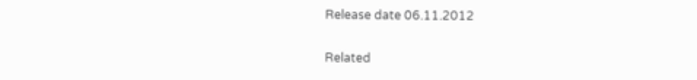Release date 06.11.2012

Related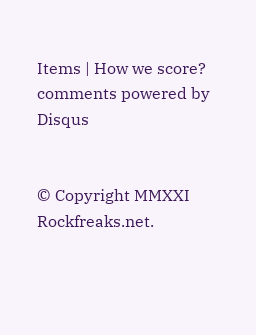Items | How we score?
comments powered by Disqus


© Copyright MMXXI Rockfreaks.net.